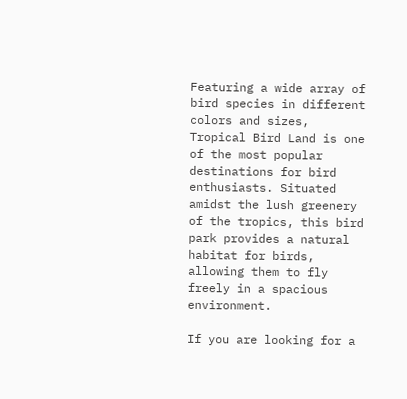Featuring a wide array of bird species in different colors and sizes, Tropical Bird Land is one of the most popular destinations for bird enthusiasts. Situated amidst the lush greenery of the tropics, this bird park provides a natural habitat for birds, allowing them to fly freely in a spacious environment.

If you are looking for a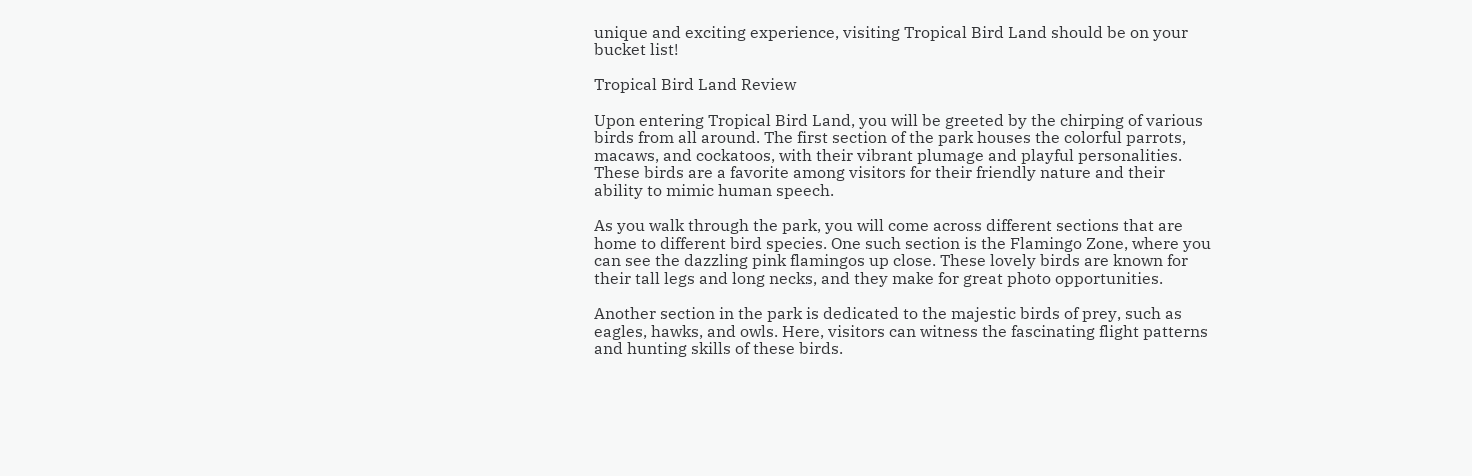unique and exciting experience, visiting Tropical Bird Land should be on your bucket list!

Tropical Bird Land Review

Upon entering Tropical Bird Land, you will be greeted by the chirping of various birds from all around. The first section of the park houses the colorful parrots, macaws, and cockatoos, with their vibrant plumage and playful personalities. These birds are a favorite among visitors for their friendly nature and their ability to mimic human speech.

As you walk through the park, you will come across different sections that are home to different bird species. One such section is the Flamingo Zone, where you can see the dazzling pink flamingos up close. These lovely birds are known for their tall legs and long necks, and they make for great photo opportunities.

Another section in the park is dedicated to the majestic birds of prey, such as eagles, hawks, and owls. Here, visitors can witness the fascinating flight patterns and hunting skills of these birds.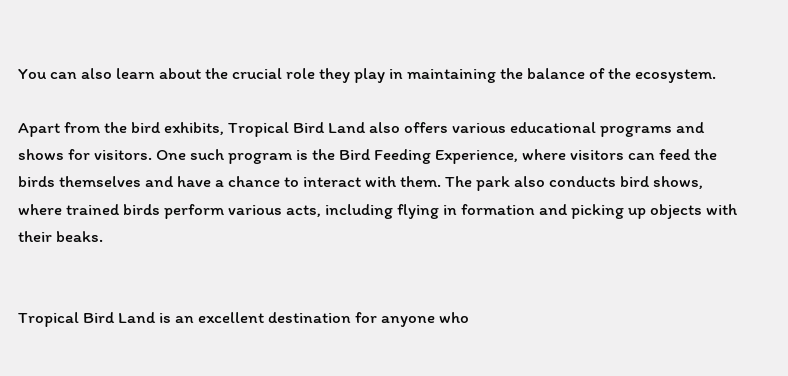You can also learn about the crucial role they play in maintaining the balance of the ecosystem.

Apart from the bird exhibits, Tropical Bird Land also offers various educational programs and shows for visitors. One such program is the Bird Feeding Experience, where visitors can feed the birds themselves and have a chance to interact with them. The park also conducts bird shows, where trained birds perform various acts, including flying in formation and picking up objects with their beaks.


Tropical Bird Land is an excellent destination for anyone who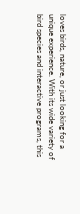loves birds, nature, or just looking for a unique experience. With its wide variety of bird species and interactive programs, this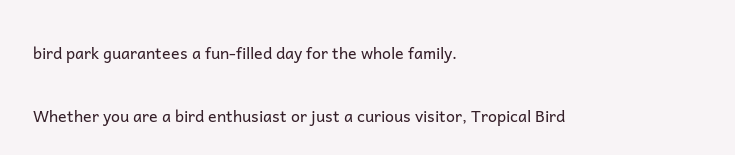bird park guarantees a fun-filled day for the whole family.

Whether you are a bird enthusiast or just a curious visitor, Tropical Bird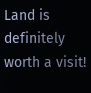Land is definitely worth a visit!